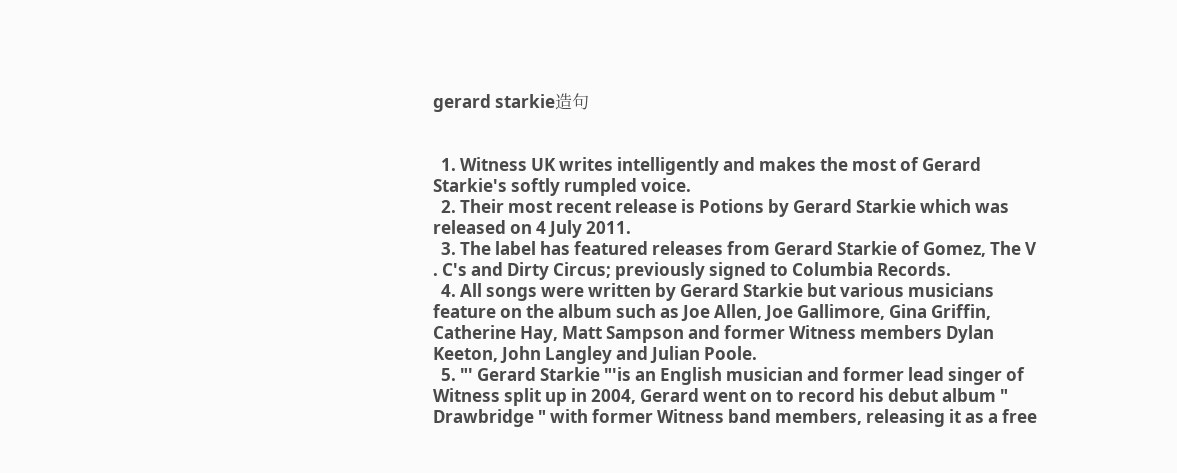gerard starkie造句


  1. Witness UK writes intelligently and makes the most of Gerard Starkie's softly rumpled voice.
  2. Their most recent release is Potions by Gerard Starkie which was released on 4 July 2011.
  3. The label has featured releases from Gerard Starkie of Gomez, The V . C's and Dirty Circus; previously signed to Columbia Records.
  4. All songs were written by Gerard Starkie but various musicians feature on the album such as Joe Allen, Joe Gallimore, Gina Griffin, Catherine Hay, Matt Sampson and former Witness members Dylan Keeton, John Langley and Julian Poole.
  5. "' Gerard Starkie "'is an English musician and former lead singer of Witness split up in 2004, Gerard went on to record his debut album " Drawbridge " with former Witness band members, releasing it as a free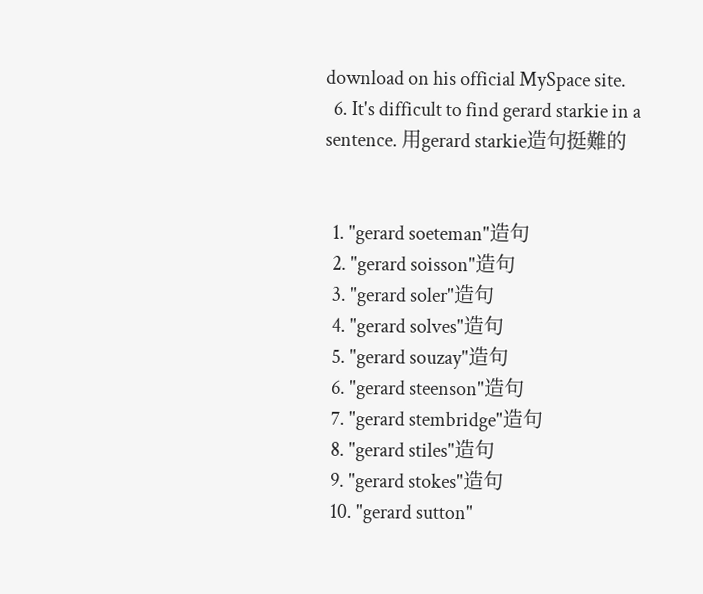download on his official MySpace site.
  6. It's difficult to find gerard starkie in a sentence. 用gerard starkie造句挺難的


  1. "gerard soeteman"造句
  2. "gerard soisson"造句
  3. "gerard soler"造句
  4. "gerard solves"造句
  5. "gerard souzay"造句
  6. "gerard steenson"造句
  7. "gerard stembridge"造句
  8. "gerard stiles"造句
  9. "gerard stokes"造句
  10. "gerard sutton"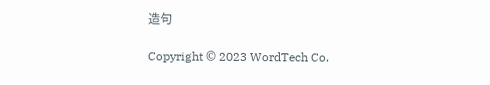造句

Copyright © 2023 WordTech Co.